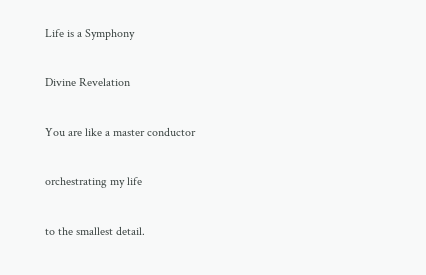Life is a Symphony

Divine Revelation

You are like a master conductor

orchestrating my life

to the smallest detail.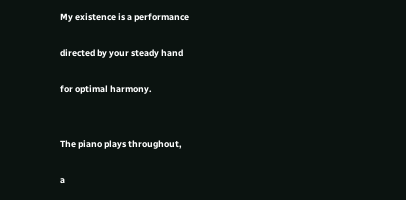My existence is a performance

directed by your steady hand

for optimal harmony.


The piano plays throughout,

a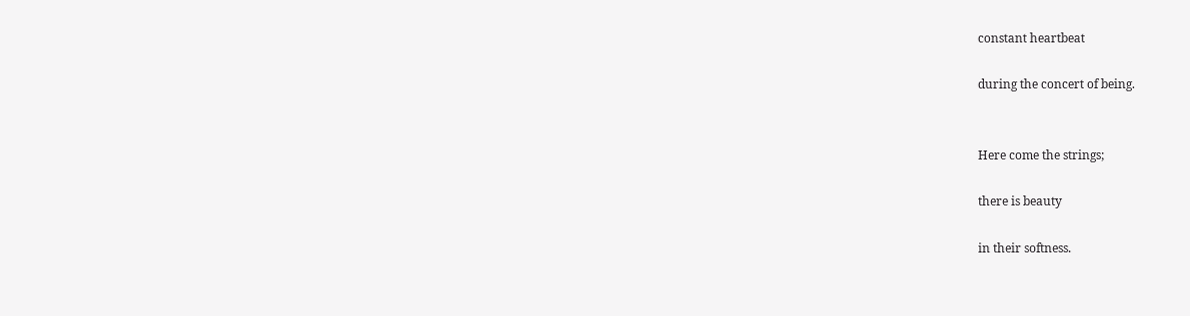constant heartbeat

during the concert of being.


Here come the strings;

there is beauty

in their softness.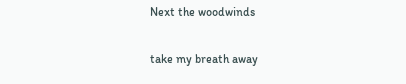Next the woodwinds

take my breath away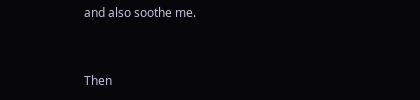and also soothe me.


Then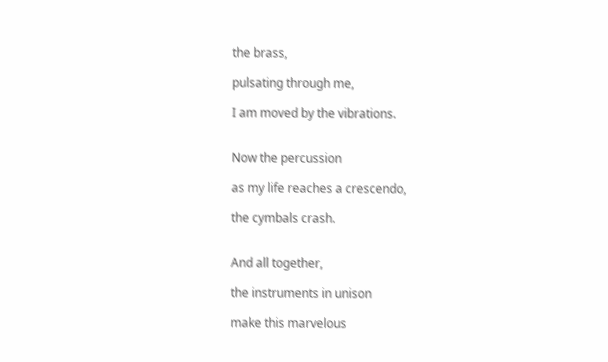the brass,

pulsating through me,

I am moved by the vibrations.


Now the percussion

as my life reaches a crescendo,

the cymbals crash.


And all together,

the instruments in unison

make this marvelous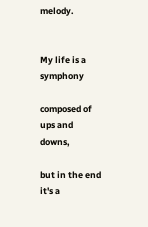melody.


My life is a symphony

composed of ups and downs,

but in the end it's a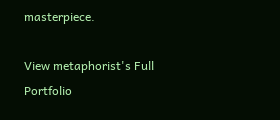masterpiece.

View metaphorist's Full Portfolio